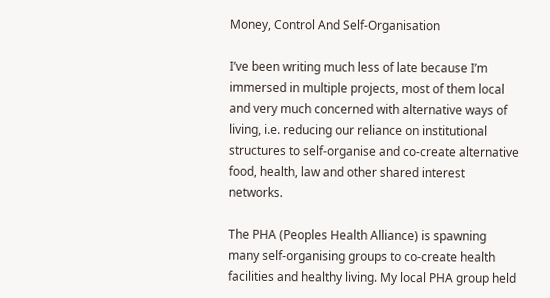Money, Control And Self-Organisation

I’ve been writing much less of late because I’m immersed in multiple projects, most of them local and very much concerned with alternative ways of living, i.e. reducing our reliance on institutional structures to self-organise and co-create alternative food, health, law and other shared interest networks.

The PHA (Peoples Health Alliance) is spawning many self-organising groups to co-create health facilities and healthy living. My local PHA group held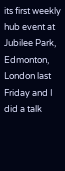its first weekly hub event at Jubilee Park, Edmonton, London last Friday and I did a talk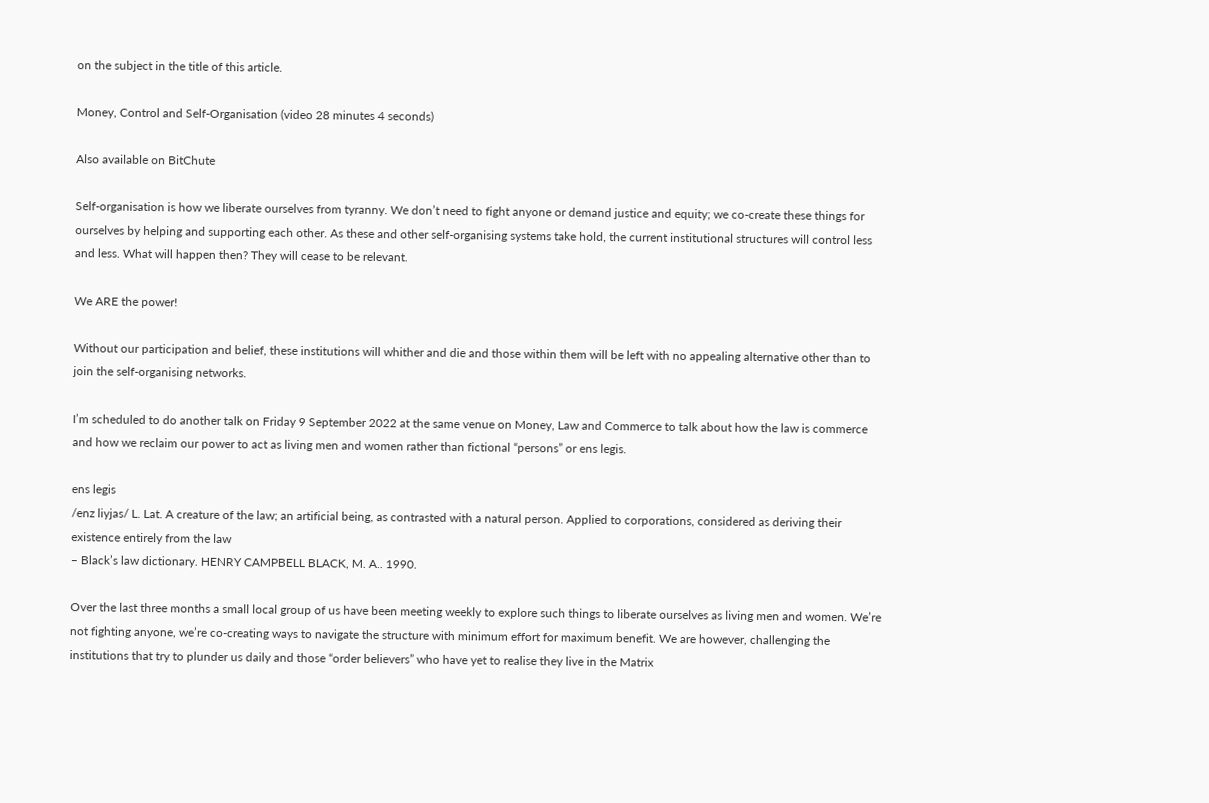on the subject in the title of this article.

Money, Control and Self-Organisation (video 28 minutes 4 seconds)

Also available on BitChute

Self-organisation is how we liberate ourselves from tyranny. We don’t need to fight anyone or demand justice and equity; we co-create these things for ourselves by helping and supporting each other. As these and other self-organising systems take hold, the current institutional structures will control less and less. What will happen then? They will cease to be relevant.

We ARE the power!

Without our participation and belief, these institutions will whither and die and those within them will be left with no appealing alternative other than to join the self-organising networks.

I’m scheduled to do another talk on Friday 9 September 2022 at the same venue on Money, Law and Commerce to talk about how the law is commerce and how we reclaim our power to act as living men and women rather than fictional “persons” or ens legis.

ens legis
/enz liyjas/ L. Lat. A creature of the law; an artificial being, as contrasted with a natural person. Applied to corporations, considered as deriving their existence entirely from the law
– Black’s law dictionary. HENRY CAMPBELL BLACK, M. A.. 1990.

Over the last three months a small local group of us have been meeting weekly to explore such things to liberate ourselves as living men and women. We’re not fighting anyone, we’re co-creating ways to navigate the structure with minimum effort for maximum benefit. We are however, challenging the institutions that try to plunder us daily and those “order believers” who have yet to realise they live in the Matrix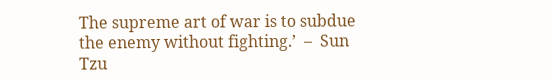The supreme art of war is to subdue the enemy without fighting.’  –  Sun Tzu